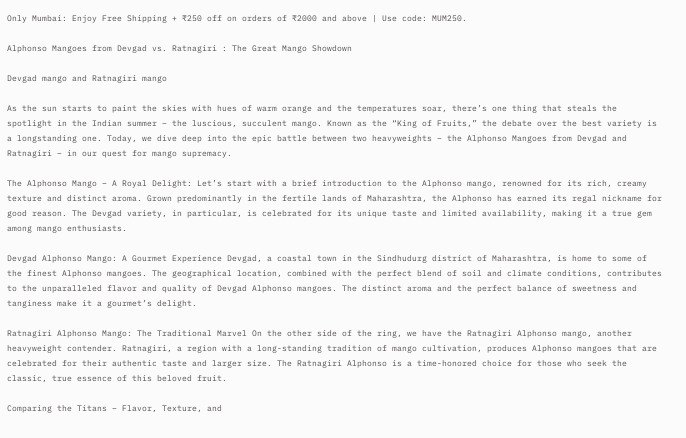Only Mumbai: Enjoy Free Shipping + ₹250 off on orders of ₹2000 and above | Use code: MUM250.

Alphonso Mangoes from Devgad vs. Ratnagiri : The Great Mango Showdown

Devgad mango and Ratnagiri mango

As the sun starts to paint the skies with hues of warm orange and the temperatures soar, there’s one thing that steals the spotlight in the Indian summer – the luscious, succulent mango. Known as the “King of Fruits,” the debate over the best variety is a longstanding one. Today, we dive deep into the epic battle between two heavyweights – the Alphonso Mangoes from Devgad and Ratnagiri – in our quest for mango supremacy.

The Alphonso Mango – A Royal Delight: Let’s start with a brief introduction to the Alphonso mango, renowned for its rich, creamy texture and distinct aroma. Grown predominantly in the fertile lands of Maharashtra, the Alphonso has earned its regal nickname for good reason. The Devgad variety, in particular, is celebrated for its unique taste and limited availability, making it a true gem among mango enthusiasts.

Devgad Alphonso Mango: A Gourmet Experience Devgad, a coastal town in the Sindhudurg district of Maharashtra, is home to some of the finest Alphonso mangoes. The geographical location, combined with the perfect blend of soil and climate conditions, contributes to the unparalleled flavor and quality of Devgad Alphonso mangoes. The distinct aroma and the perfect balance of sweetness and tanginess make it a gourmet’s delight.

Ratnagiri Alphonso Mango: The Traditional Marvel On the other side of the ring, we have the Ratnagiri Alphonso mango, another heavyweight contender. Ratnagiri, a region with a long-standing tradition of mango cultivation, produces Alphonso mangoes that are celebrated for their authentic taste and larger size. The Ratnagiri Alphonso is a time-honored choice for those who seek the classic, true essence of this beloved fruit.

Comparing the Titans – Flavor, Texture, and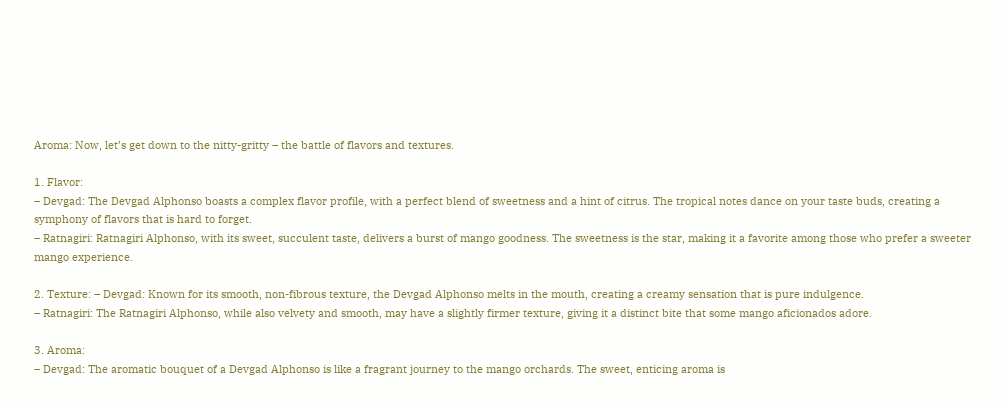Aroma: Now, let’s get down to the nitty-gritty – the battle of flavors and textures.

1. Flavor:
– Devgad: The Devgad Alphonso boasts a complex flavor profile, with a perfect blend of sweetness and a hint of citrus. The tropical notes dance on your taste buds, creating a symphony of flavors that is hard to forget.
– Ratnagiri: Ratnagiri Alphonso, with its sweet, succulent taste, delivers a burst of mango goodness. The sweetness is the star, making it a favorite among those who prefer a sweeter mango experience.

2. Texture: – Devgad: Known for its smooth, non-fibrous texture, the Devgad Alphonso melts in the mouth, creating a creamy sensation that is pure indulgence.
– Ratnagiri: The Ratnagiri Alphonso, while also velvety and smooth, may have a slightly firmer texture, giving it a distinct bite that some mango aficionados adore.

3. Aroma:
– Devgad: The aromatic bouquet of a Devgad Alphonso is like a fragrant journey to the mango orchards. The sweet, enticing aroma is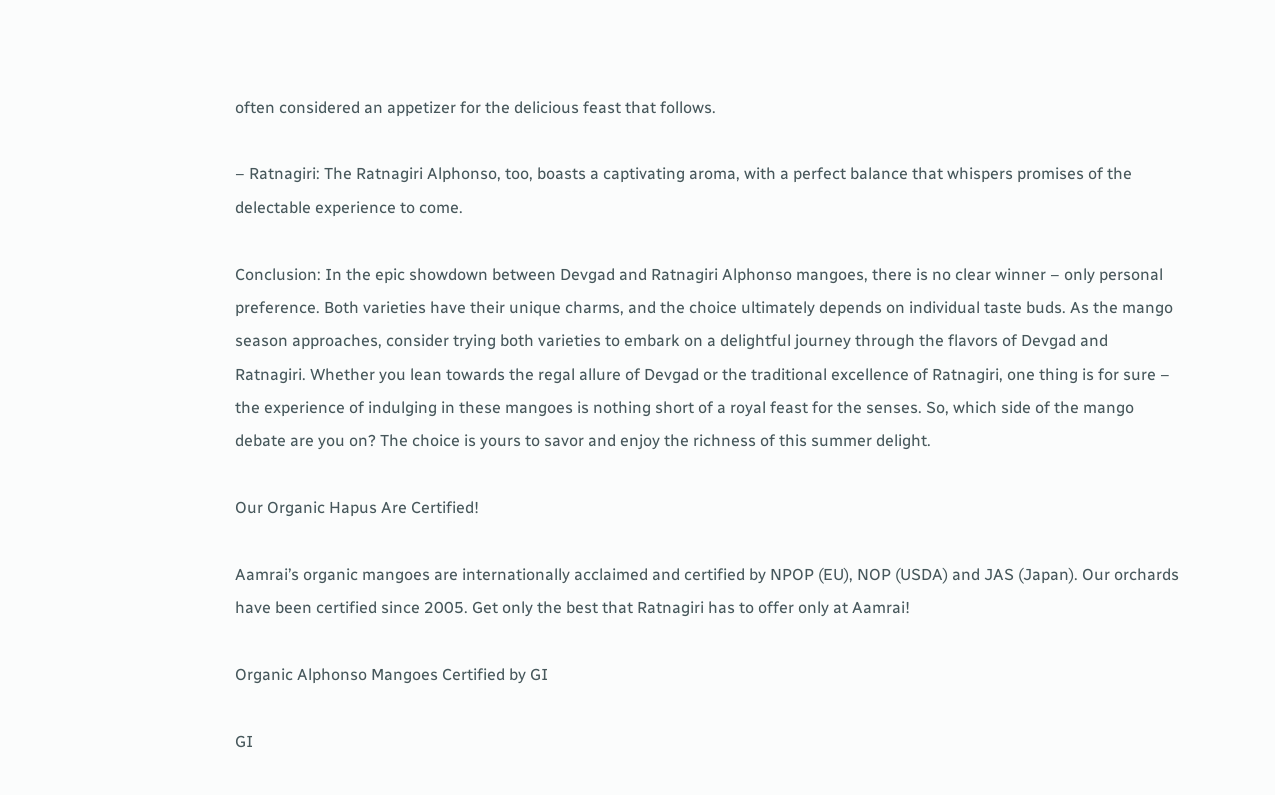often considered an appetizer for the delicious feast that follows.

– Ratnagiri: The Ratnagiri Alphonso, too, boasts a captivating aroma, with a perfect balance that whispers promises of the delectable experience to come.

Conclusion: In the epic showdown between Devgad and Ratnagiri Alphonso mangoes, there is no clear winner – only personal preference. Both varieties have their unique charms, and the choice ultimately depends on individual taste buds. As the mango season approaches, consider trying both varieties to embark on a delightful journey through the flavors of Devgad and Ratnagiri. Whether you lean towards the regal allure of Devgad or the traditional excellence of Ratnagiri, one thing is for sure – the experience of indulging in these mangoes is nothing short of a royal feast for the senses. So, which side of the mango debate are you on? The choice is yours to savor and enjoy the richness of this summer delight.

Our Organic Hapus Are Certified!

Aamrai’s organic mangoes are internationally acclaimed and certified by NPOP (EU), NOP (USDA) and JAS (Japan). Our orchards have been certified since 2005. Get only the best that Ratnagiri has to offer only at Aamrai!

Organic Alphonso Mangoes Certified by GI

GI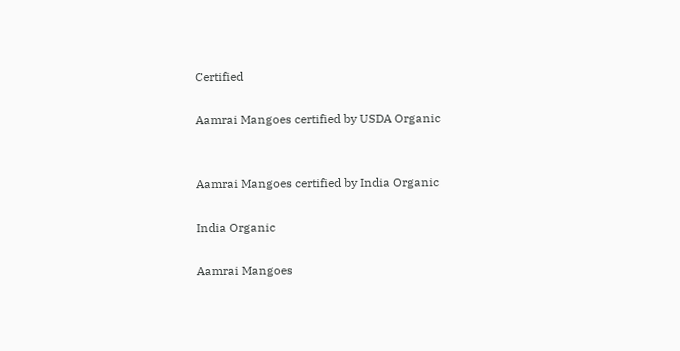Certified

Aamrai Mangoes certified by USDA Organic


Aamrai Mangoes certified by India Organic

India Organic

Aamrai Mangoes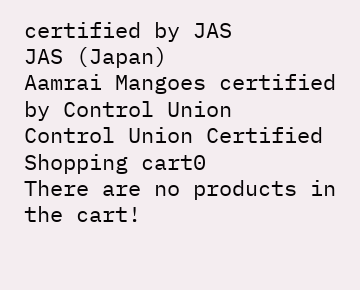certified by JAS
JAS (Japan)
Aamrai Mangoes certified by Control Union
Control Union Certified
Shopping cart0
There are no products in the cart!